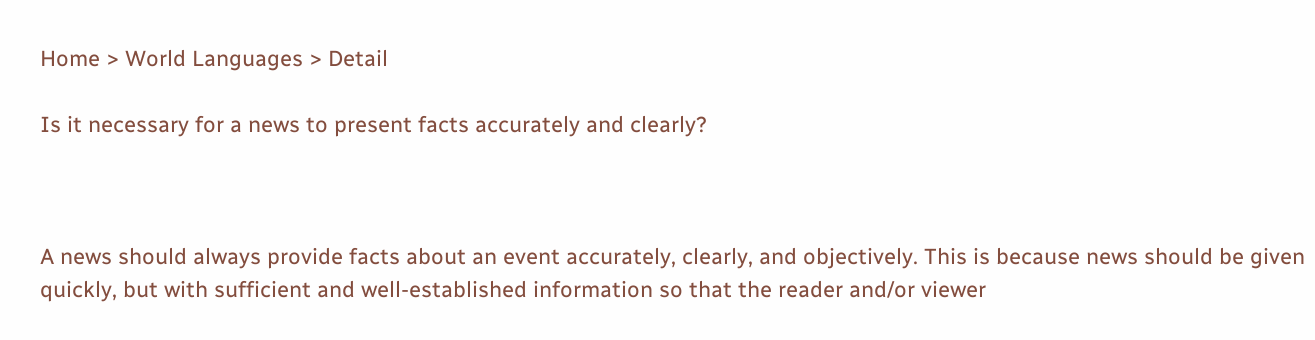Home > World Languages > Detail

Is it necessary for a news to present facts accurately and clearly?



A news should always provide facts about an event accurately, clearly, and objectively. This is because news should be given quickly, but with sufficient and well-established information so that the reader and/or viewer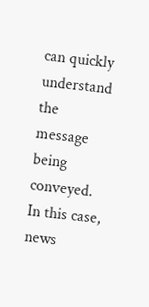can quickly understand the message being conveyed. In this case, news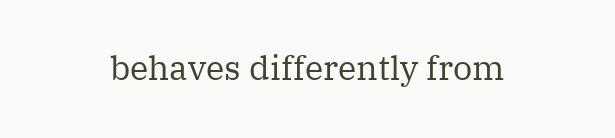behaves differently from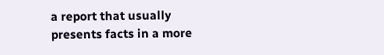a report that usually presents facts in a more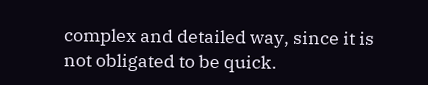complex and detailed way, since it is not obligated to be quick.